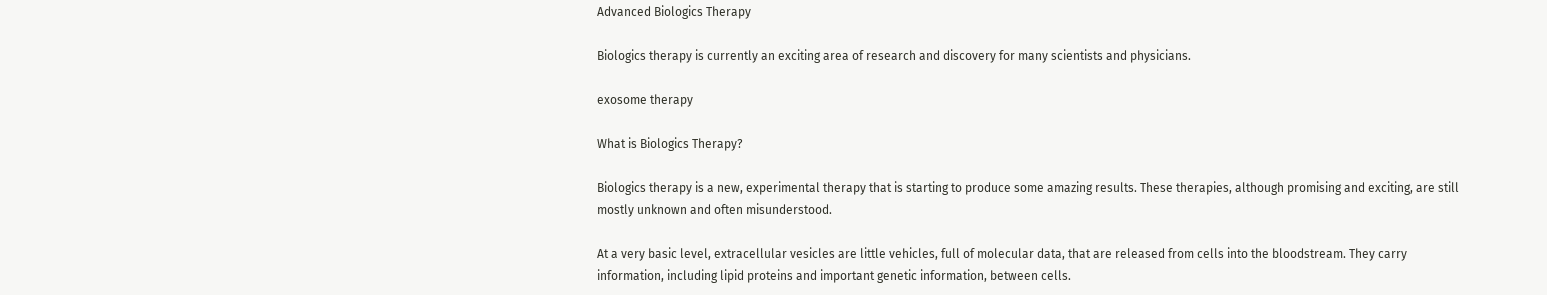Advanced Biologics Therapy

Biologics therapy is currently an exciting area of research and discovery for many scientists and physicians.

exosome therapy

What is Biologics Therapy?

Biologics therapy is a new, experimental therapy that is starting to produce some amazing results. These therapies, although promising and exciting, are still mostly unknown and often misunderstood.

At a very basic level, extracellular vesicles are little vehicles, full of molecular data, that are released from cells into the bloodstream. They carry information, including lipid proteins and important genetic information, between cells.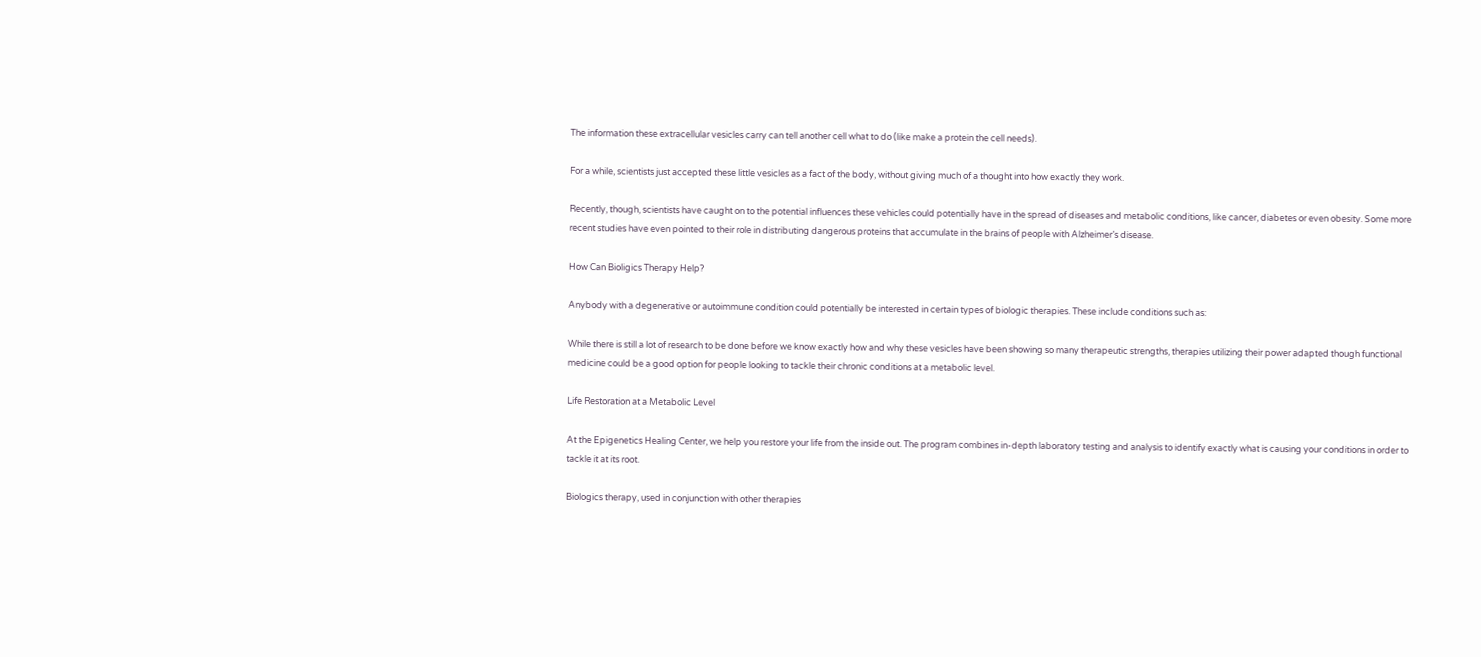The information these extracellular vesicles carry can tell another cell what to do (like make a protein the cell needs).

For a while, scientists just accepted these little vesicles as a fact of the body, without giving much of a thought into how exactly they work.

Recently, though, scientists have caught on to the potential influences these vehicles could potentially have in the spread of diseases and metabolic conditions, like cancer, diabetes or even obesity. Some more recent studies have even pointed to their role in distributing dangerous proteins that accumulate in the brains of people with Alzheimer’s disease.

How Can Bioligics Therapy Help?

Anybody with a degenerative or autoimmune condition could potentially be interested in certain types of biologic therapies. These include conditions such as:

While there is still a lot of research to be done before we know exactly how and why these vesicles have been showing so many therapeutic strengths, therapies utilizing their power adapted though functional medicine could be a good option for people looking to tackle their chronic conditions at a metabolic level.

Life Restoration at a Metabolic Level

At the Epigenetics Healing Center, we help you restore your life from the inside out. The program combines in-depth laboratory testing and analysis to identify exactly what is causing your conditions in order to tackle it at its root.

Biologics therapy, used in conjunction with other therapies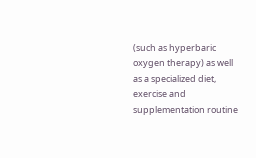(such as hyperbaric oxygen therapy) as well as a specialized diet, exercise and supplementation routine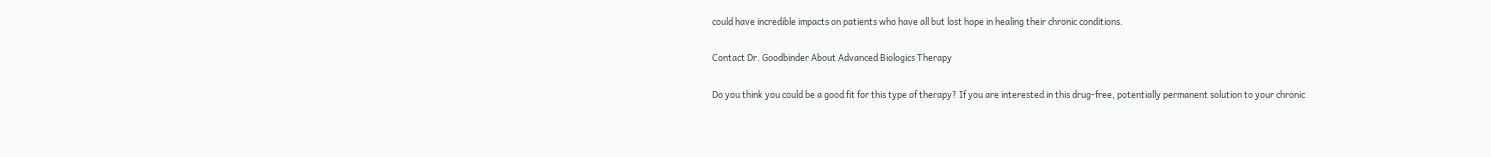could have incredible impacts on patients who have all but lost hope in healing their chronic conditions.

Contact Dr. Goodbinder About Advanced Biologics Therapy

Do you think you could be a good fit for this type of therapy? If you are interested in this drug-free, potentially permanent solution to your chronic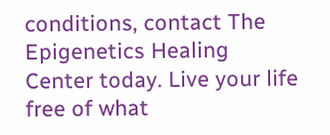conditions, contact The Epigenetics Healing Center today. Live your life free of what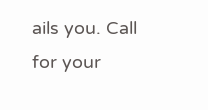ails you. Call for your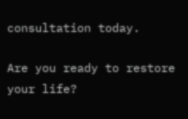consultation today.

Are you ready to restore your life?